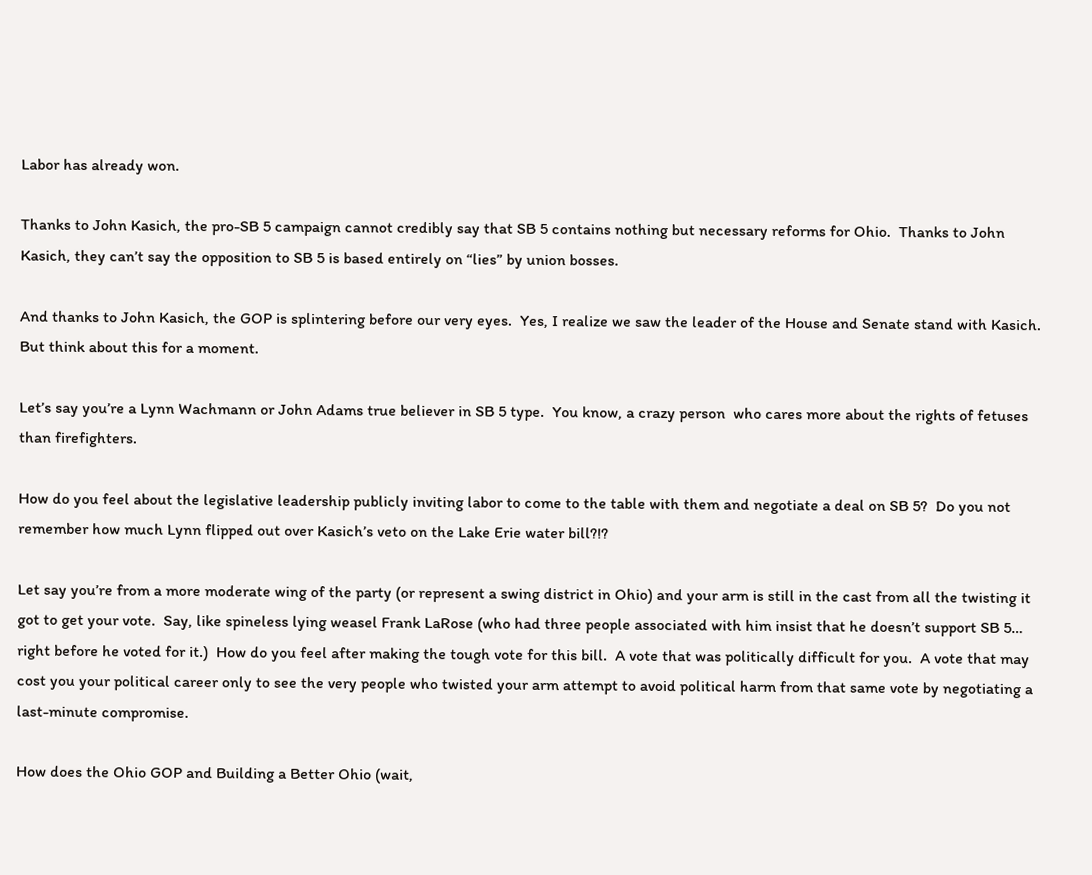Labor has already won.

Thanks to John Kasich, the pro-SB 5 campaign cannot credibly say that SB 5 contains nothing but necessary reforms for Ohio.  Thanks to John Kasich, they can’t say the opposition to SB 5 is based entirely on “lies” by union bosses.

And thanks to John Kasich, the GOP is splintering before our very eyes.  Yes, I realize we saw the leader of the House and Senate stand with Kasich.  But think about this for a moment.

Let’s say you’re a Lynn Wachmann or John Adams true believer in SB 5 type.  You know, a crazy person  who cares more about the rights of fetuses than firefighters.

How do you feel about the legislative leadership publicly inviting labor to come to the table with them and negotiate a deal on SB 5?  Do you not remember how much Lynn flipped out over Kasich’s veto on the Lake Erie water bill?!?

Let say you’re from a more moderate wing of the party (or represent a swing district in Ohio) and your arm is still in the cast from all the twisting it got to get your vote.  Say, like spineless lying weasel Frank LaRose (who had three people associated with him insist that he doesn’t support SB 5… right before he voted for it.)  How do you feel after making the tough vote for this bill.  A vote that was politically difficult for you.  A vote that may cost you your political career only to see the very people who twisted your arm attempt to avoid political harm from that same vote by negotiating a last-minute compromise.

How does the Ohio GOP and Building a Better Ohio (wait,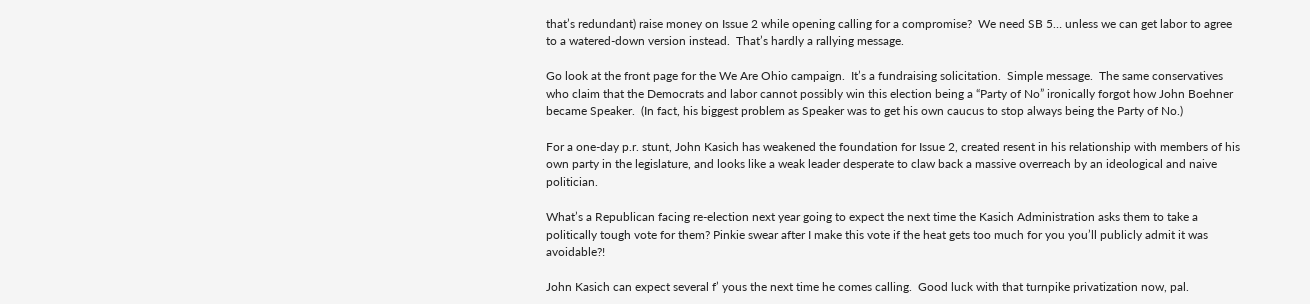that’s redundant) raise money on Issue 2 while opening calling for a compromise?  We need SB 5… unless we can get labor to agree to a watered-down version instead.  That’s hardly a rallying message.

Go look at the front page for the We Are Ohio campaign.  It’s a fundraising solicitation.  Simple message.  The same conservatives who claim that the Democrats and labor cannot possibly win this election being a “Party of No” ironically forgot how John Boehner became Speaker.  (In fact, his biggest problem as Speaker was to get his own caucus to stop always being the Party of No.)

For a one-day p.r. stunt, John Kasich has weakened the foundation for Issue 2, created resent in his relationship with members of his own party in the legislature, and looks like a weak leader desperate to claw back a massive overreach by an ideological and naive politician.

What’s a Republican facing re-election next year going to expect the next time the Kasich Administration asks them to take a politically tough vote for them? Pinkie swear after I make this vote if the heat gets too much for you you’ll publicly admit it was avoidable?!

John Kasich can expect several f’ yous the next time he comes calling.  Good luck with that turnpike privatization now, pal.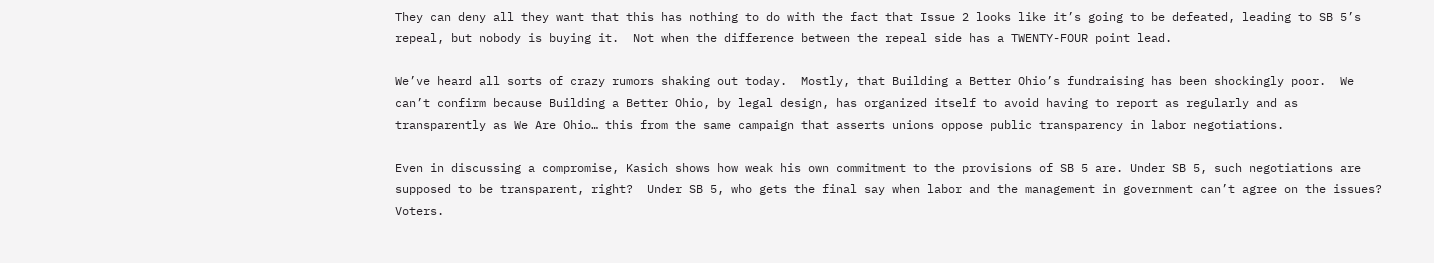They can deny all they want that this has nothing to do with the fact that Issue 2 looks like it’s going to be defeated, leading to SB 5’s repeal, but nobody is buying it.  Not when the difference between the repeal side has a TWENTY-FOUR point lead.

We’ve heard all sorts of crazy rumors shaking out today.  Mostly, that Building a Better Ohio’s fundraising has been shockingly poor.  We can’t confirm because Building a Better Ohio, by legal design, has organized itself to avoid having to report as regularly and as transparently as We Are Ohio… this from the same campaign that asserts unions oppose public transparency in labor negotiations.

Even in discussing a compromise, Kasich shows how weak his own commitment to the provisions of SB 5 are. Under SB 5, such negotiations are supposed to be transparent, right?  Under SB 5, who gets the final say when labor and the management in government can’t agree on the issues?  Voters.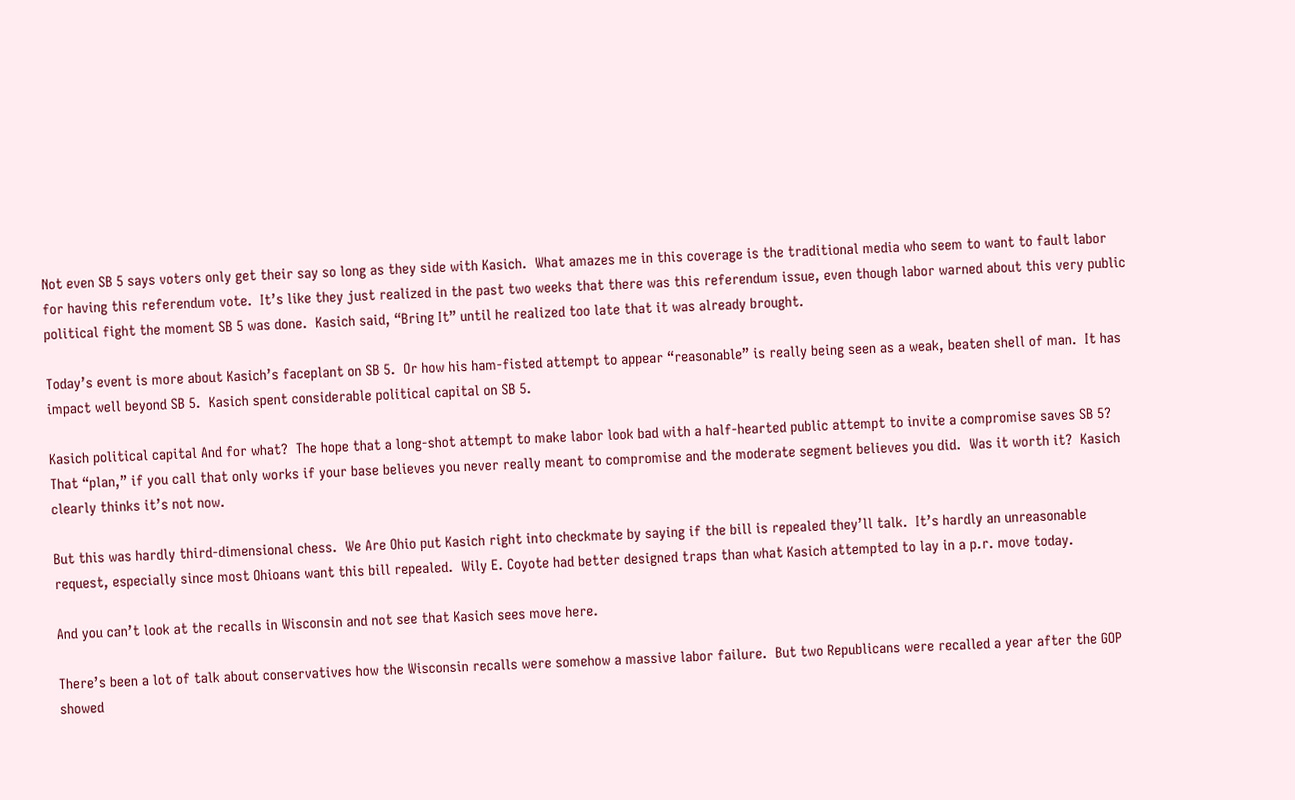Not even SB 5 says voters only get their say so long as they side with Kasich.  What amazes me in this coverage is the traditional media who seem to want to fault labor for having this referendum vote.  It’s like they just realized in the past two weeks that there was this referendum issue, even though labor warned about this very public political fight the moment SB 5 was done.  Kasich said, “Bring It” until he realized too late that it was already brought.

Today’s event is more about Kasich’s faceplant on SB 5.  Or how his ham-fisted attempt to appear “reasonable” is really being seen as a weak, beaten shell of man.  It has impact well beyond SB 5.  Kasich spent considerable political capital on SB 5.

Kasich political capital And for what?  The hope that a long-shot attempt to make labor look bad with a half-hearted public attempt to invite a compromise saves SB 5? That “plan,” if you call that only works if your base believes you never really meant to compromise and the moderate segment believes you did.  Was it worth it?  Kasich clearly thinks it’s not now.

But this was hardly third-dimensional chess.  We Are Ohio put Kasich right into checkmate by saying if the bill is repealed they’ll talk.  It’s hardly an unreasonable request, especially since most Ohioans want this bill repealed.  Wily E. Coyote had better designed traps than what Kasich attempted to lay in a p.r. move today.

And you can’t look at the recalls in Wisconsin and not see that Kasich sees move here.

There’s been a lot of talk about conservatives how the Wisconsin recalls were somehow a massive labor failure.  But two Republicans were recalled a year after the GOP showed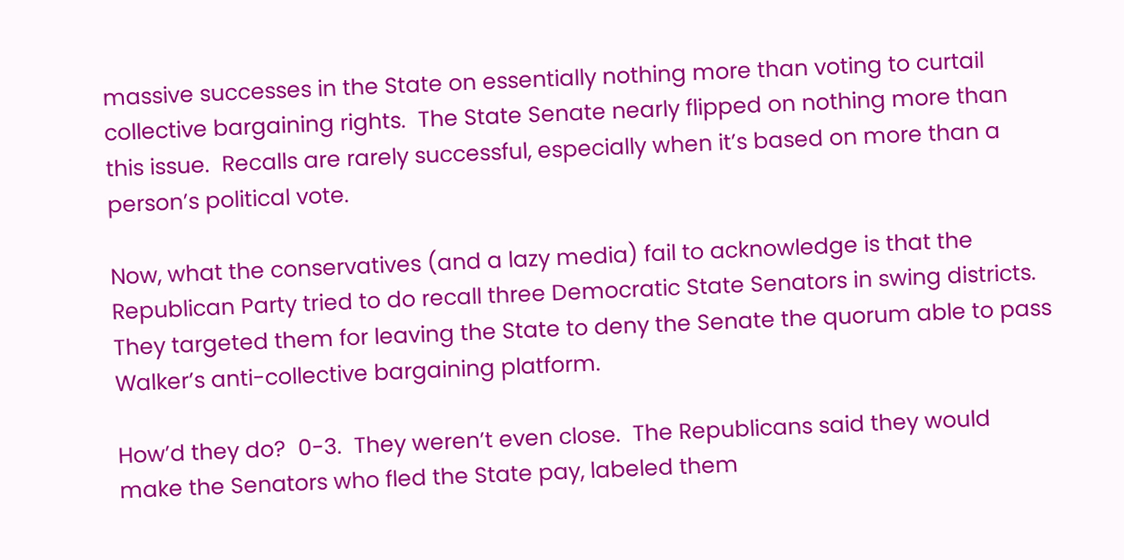massive successes in the State on essentially nothing more than voting to curtail collective bargaining rights.  The State Senate nearly flipped on nothing more than this issue.  Recalls are rarely successful, especially when it’s based on more than a person’s political vote.

Now, what the conservatives (and a lazy media) fail to acknowledge is that the Republican Party tried to do recall three Democratic State Senators in swing districts.  They targeted them for leaving the State to deny the Senate the quorum able to pass Walker’s anti-collective bargaining platform.

How’d they do?  0-3.  They weren’t even close.  The Republicans said they would make the Senators who fled the State pay, labeled them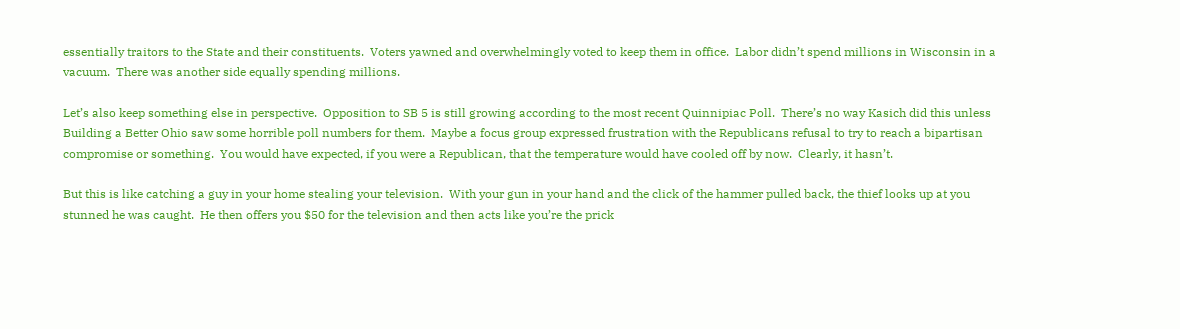essentially traitors to the State and their constituents.  Voters yawned and overwhelmingly voted to keep them in office.  Labor didn’t spend millions in Wisconsin in a vacuum.  There was another side equally spending millions.

Let’s also keep something else in perspective.  Opposition to SB 5 is still growing according to the most recent Quinnipiac Poll.  There’s no way Kasich did this unless Building a Better Ohio saw some horrible poll numbers for them.  Maybe a focus group expressed frustration with the Republicans refusal to try to reach a bipartisan compromise or something.  You would have expected, if you were a Republican, that the temperature would have cooled off by now.  Clearly, it hasn’t.

But this is like catching a guy in your home stealing your television.  With your gun in your hand and the click of the hammer pulled back, the thief looks up at you stunned he was caught.  He then offers you $50 for the television and then acts like you’re the prick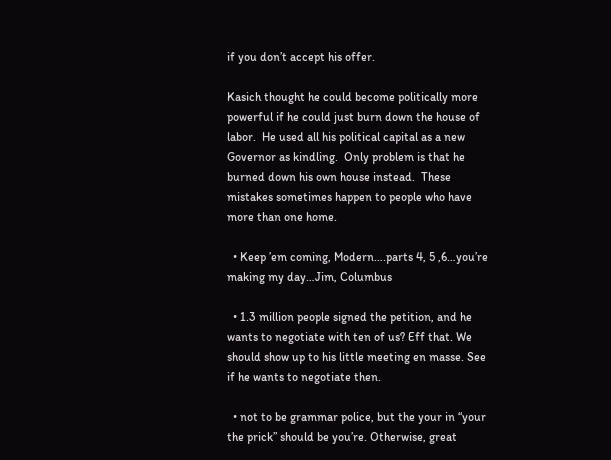if you don’t accept his offer.

Kasich thought he could become politically more powerful if he could just burn down the house of labor.  He used all his political capital as a new Governor as kindling.  Only problem is that he burned down his own house instead.  These mistakes sometimes happen to people who have more than one home.

  • Keep ’em coming, Modern….parts 4, 5 ,6…you’re making my day…Jim, Columbus

  • 1.3 million people signed the petition, and he wants to negotiate with ten of us? Eff that. We should show up to his little meeting en masse. See if he wants to negotiate then.

  • not to be grammar police, but the your in “your the prick” should be you’re. Otherwise, great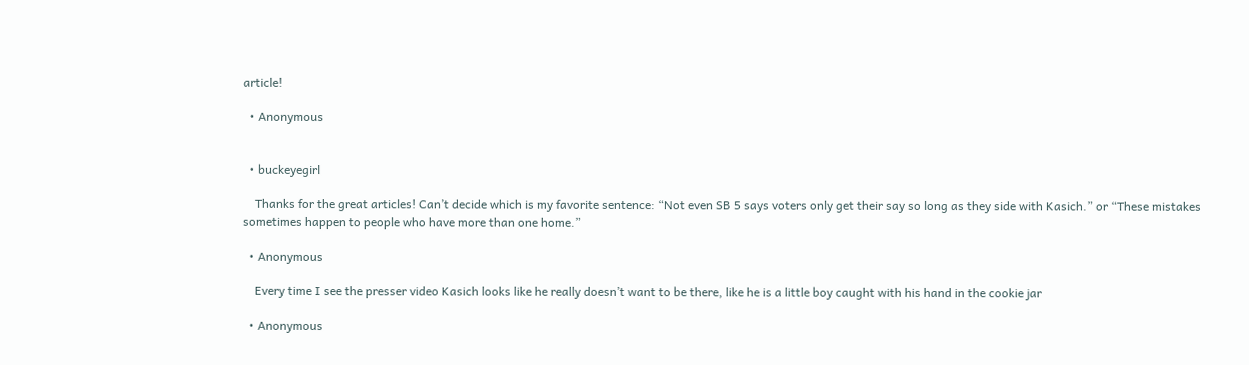article!

  • Anonymous


  • buckeyegirl

    Thanks for the great articles! Can’t decide which is my favorite sentence: “Not even SB 5 says voters only get their say so long as they side with Kasich.” or “These mistakes sometimes happen to people who have more than one home.”

  • Anonymous

    Every time I see the presser video Kasich looks like he really doesn’t want to be there, like he is a little boy caught with his hand in the cookie jar

  • Anonymous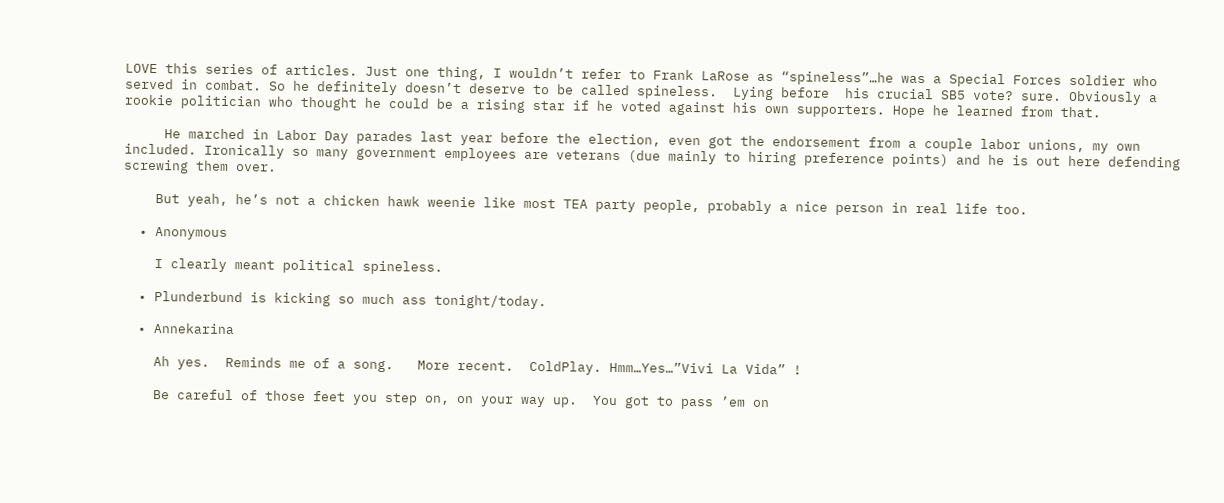LOVE this series of articles. Just one thing, I wouldn’t refer to Frank LaRose as “spineless”…he was a Special Forces soldier who served in combat. So he definitely doesn’t deserve to be called spineless.  Lying before  his crucial SB5 vote? sure. Obviously a rookie politician who thought he could be a rising star if he voted against his own supporters. Hope he learned from that.

     He marched in Labor Day parades last year before the election, even got the endorsement from a couple labor unions, my own included. Ironically so many government employees are veterans (due mainly to hiring preference points) and he is out here defending screwing them over.

    But yeah, he’s not a chicken hawk weenie like most TEA party people, probably a nice person in real life too.

  • Anonymous

    I clearly meant political spineless.

  • Plunderbund is kicking so much ass tonight/today.

  • Annekarina

    Ah yes.  Reminds me of a song.   More recent.  ColdPlay. Hmm…Yes…”Vivi La Vida” !

    Be careful of those feet you step on, on your way up.  You got to pass ’em on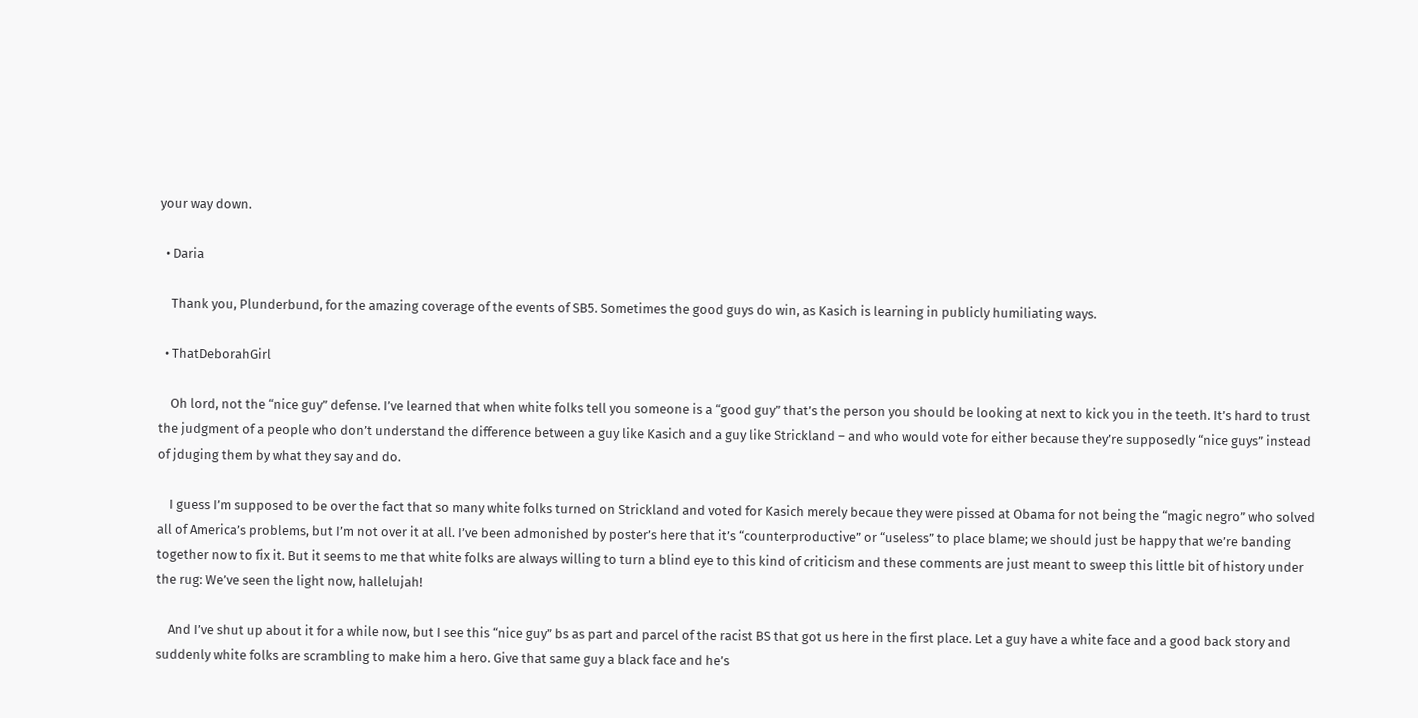your way down.

  • Daria

    Thank you, Plunderbund, for the amazing coverage of the events of SB5. Sometimes the good guys do win, as Kasich is learning in publicly humiliating ways.

  • ThatDeborahGirl

    Oh lord, not the “nice guy” defense. I’ve learned that when white folks tell you someone is a “good guy” that’s the person you should be looking at next to kick you in the teeth. It’s hard to trust the judgment of a people who don’t understand the difference between a guy like Kasich and a guy like Strickland – and who would vote for either because they’re supposedly “nice guys” instead of jduging them by what they say and do.

    I guess I’m supposed to be over the fact that so many white folks turned on Strickland and voted for Kasich merely becaue they were pissed at Obama for not being the “magic negro” who solved all of America’s problems, but I’m not over it at all. I’ve been admonished by poster’s here that it’s “counterproductive” or “useless” to place blame; we should just be happy that we’re banding together now to fix it. But it seems to me that white folks are always willing to turn a blind eye to this kind of criticism and these comments are just meant to sweep this little bit of history under the rug: We’ve seen the light now, hallelujah!

    And I’ve shut up about it for a while now, but I see this “nice guy” bs as part and parcel of the racist BS that got us here in the first place. Let a guy have a white face and a good back story and suddenly white folks are scrambling to make him a hero. Give that same guy a black face and he’s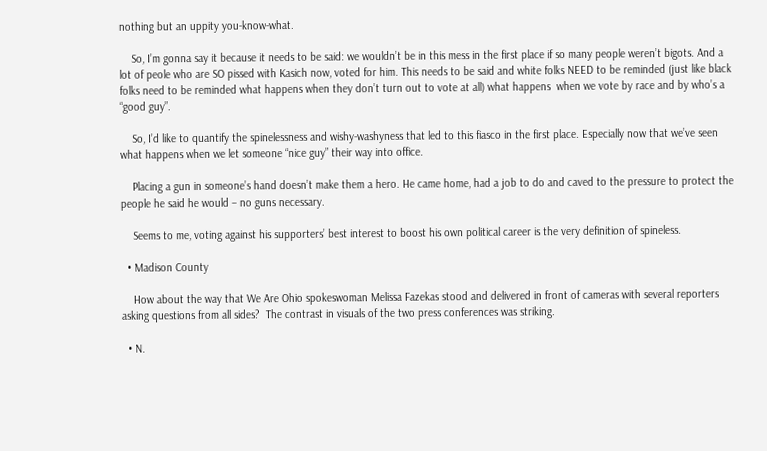nothing but an uppity you-know-what.

    So, I’m gonna say it because it needs to be said: we wouldn’t be in this mess in the first place if so many people weren’t bigots. And a lot of peole who are SO pissed with Kasich now, voted for him. This needs to be said and white folks NEED to be reminded (just like black folks need to be reminded what happens when they don’t turn out to vote at all) what happens  when we vote by race and by who’s a “good guy”.

    So, I’d like to quantify the spinelessness and wishy-washyness that led to this fiasco in the first place. Especially now that we’ve seen what happens when we let someone “nice guy” their way into office.

    Placing a gun in someone’s hand doesn’t make them a hero. He came home, had a job to do and caved to the pressure to protect the people he said he would – no guns necessary.

    Seems to me, voting against his supporters’ best interest to boost his own political career is the very definition of spineless.

  • Madison County

    How about the way that We Are Ohio spokeswoman Melissa Fazekas stood and delivered in front of cameras with several reporters asking questions from all sides?  The contrast in visuals of the two press conferences was striking.

  • N.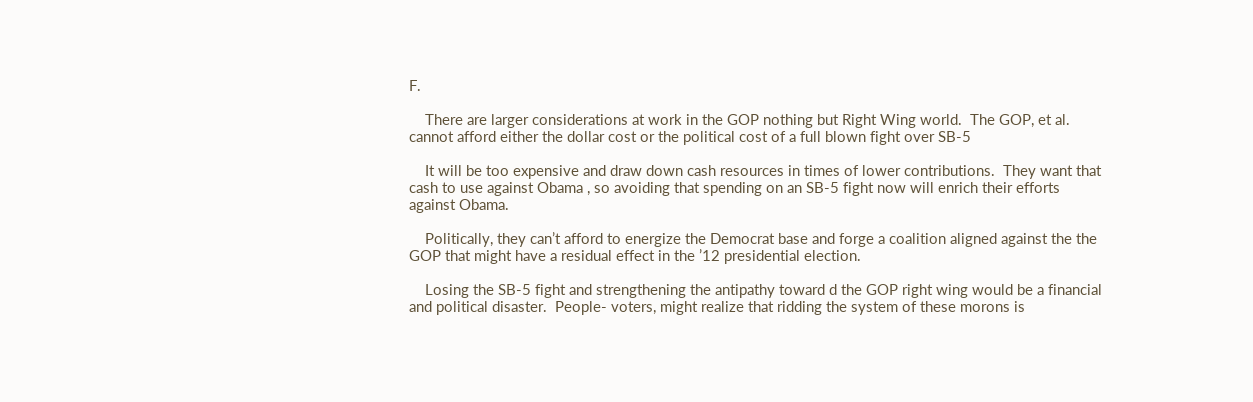F.

    There are larger considerations at work in the GOP nothing but Right Wing world.  The GOP, et al. cannot afford either the dollar cost or the political cost of a full blown fight over SB-5

    It will be too expensive and draw down cash resources in times of lower contributions.  They want that cash to use against Obama , so avoiding that spending on an SB-5 fight now will enrich their efforts against Obama.

    Politically, they can’t afford to energize the Democrat base and forge a coalition aligned against the the GOP that might have a residual effect in the ’12 presidential election.

    Losing the SB-5 fight and strengthening the antipathy toward d the GOP right wing would be a financial and political disaster.  People- voters, might realize that ridding the system of these morons is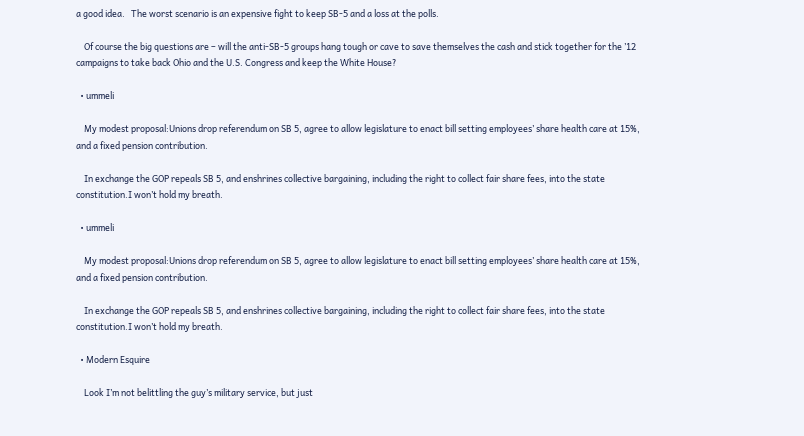a good idea.   The worst scenario is an expensive fight to keep SB-5 and a loss at the polls.

    Of course the big questions are – will the anti-SB-5 groups hang tough or cave to save themselves the cash and stick together for the ’12 campaigns to take back Ohio and the U.S. Congress and keep the White House?

  • ummeli

    My modest proposal:Unions drop referendum on SB 5, agree to allow legislature to enact bill setting employees’ share health care at 15%, and a fixed pension contribution.

    In exchange the GOP repeals SB 5, and enshrines collective bargaining, including the right to collect fair share fees, into the state constitution.I won’t hold my breath.

  • ummeli

    My modest proposal:Unions drop referendum on SB 5, agree to allow legislature to enact bill setting employees’ share health care at 15%, and a fixed pension contribution.

    In exchange the GOP repeals SB 5, and enshrines collective bargaining, including the right to collect fair share fees, into the state constitution.I won’t hold my breath.

  • Modern Esquire

    Look I’m not belittling the guy’s military service, but just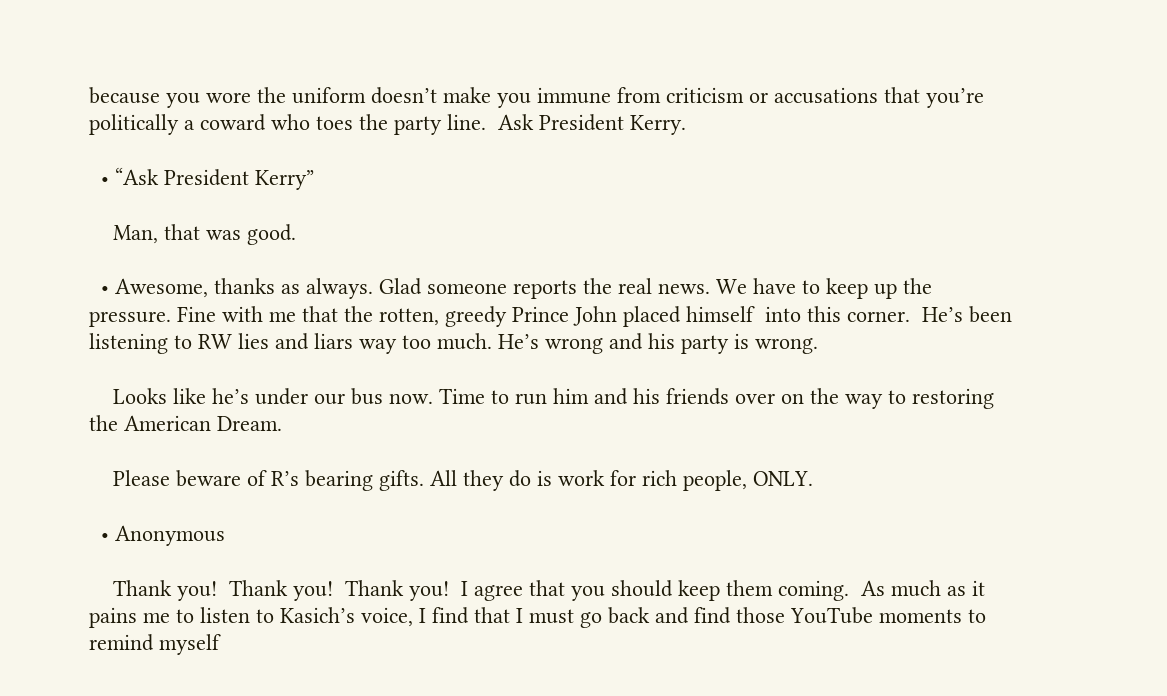because you wore the uniform doesn’t make you immune from criticism or accusations that you’re politically a coward who toes the party line.  Ask President Kerry.

  • “Ask President Kerry”

    Man, that was good.

  • Awesome, thanks as always. Glad someone reports the real news. We have to keep up the pressure. Fine with me that the rotten, greedy Prince John placed himself  into this corner.  He’s been listening to RW lies and liars way too much. He’s wrong and his party is wrong.

    Looks like he’s under our bus now. Time to run him and his friends over on the way to restoring the American Dream.

    Please beware of R’s bearing gifts. All they do is work for rich people, ONLY.

  • Anonymous

    Thank you!  Thank you!  Thank you!  I agree that you should keep them coming.  As much as it pains me to listen to Kasich’s voice, I find that I must go back and find those YouTube moments to remind myself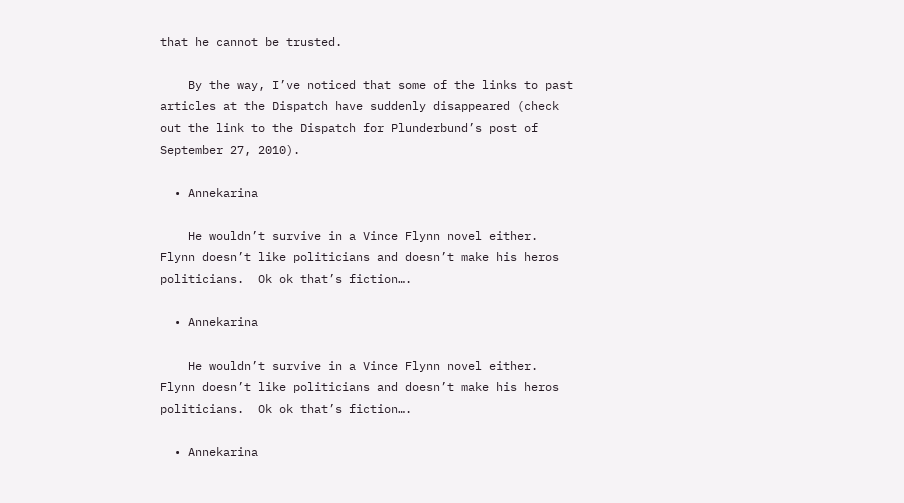that he cannot be trusted.

    By the way, I’ve noticed that some of the links to past articles at the Dispatch have suddenly disappeared (check out the link to the Dispatch for Plunderbund’s post of September 27, 2010).

  • Annekarina

    He wouldn’t survive in a Vince Flynn novel either.  Flynn doesn’t like politicians and doesn’t make his heros politicians.  Ok ok that’s fiction….

  • Annekarina

    He wouldn’t survive in a Vince Flynn novel either.  Flynn doesn’t like politicians and doesn’t make his heros politicians.  Ok ok that’s fiction….

  • Annekarina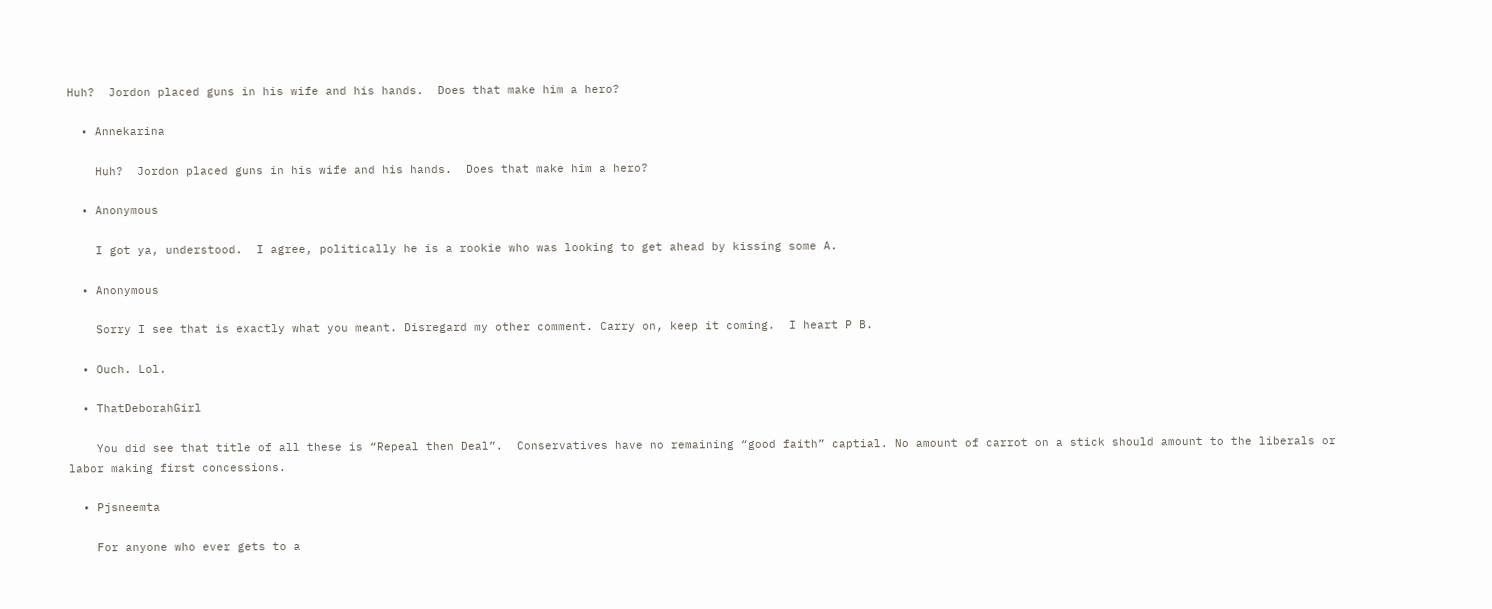Huh?  Jordon placed guns in his wife and his hands.  Does that make him a hero?

  • Annekarina

    Huh?  Jordon placed guns in his wife and his hands.  Does that make him a hero?

  • Anonymous

    I got ya, understood.  I agree, politically he is a rookie who was looking to get ahead by kissing some A.

  • Anonymous

    Sorry I see that is exactly what you meant. Disregard my other comment. Carry on, keep it coming.  I heart P B.

  • Ouch. Lol.

  • ThatDeborahGirl

    You did see that title of all these is “Repeal then Deal”.  Conservatives have no remaining “good faith” captial. No amount of carrot on a stick should amount to the liberals or labor making first concessions.

  • Pjsneemta

    For anyone who ever gets to a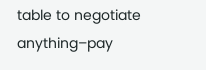table to negotiate anything–pay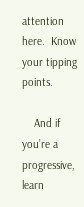attention here.  Know your tipping points.

    And if you’re a progressive, learn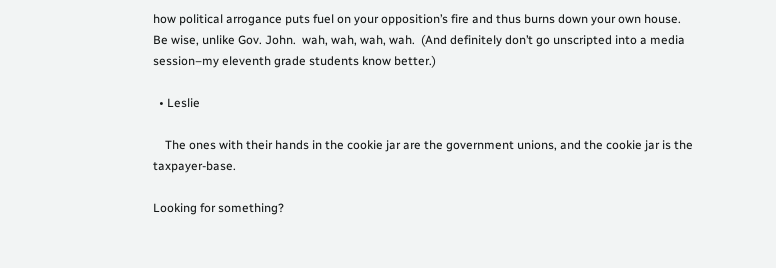how political arrogance puts fuel on your opposition’s fire and thus burns down your own house.  Be wise, unlike Gov. John.  wah, wah, wah, wah.  (And definitely don’t go unscripted into a media session–my eleventh grade students know better.)

  • Leslie

    The ones with their hands in the cookie jar are the government unions, and the cookie jar is the taxpayer-base.

Looking for something?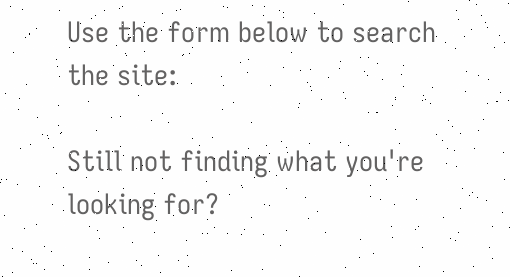Use the form below to search the site:

Still not finding what you're looking for?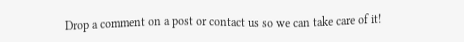Drop a comment on a post or contact us so we can take care of it!